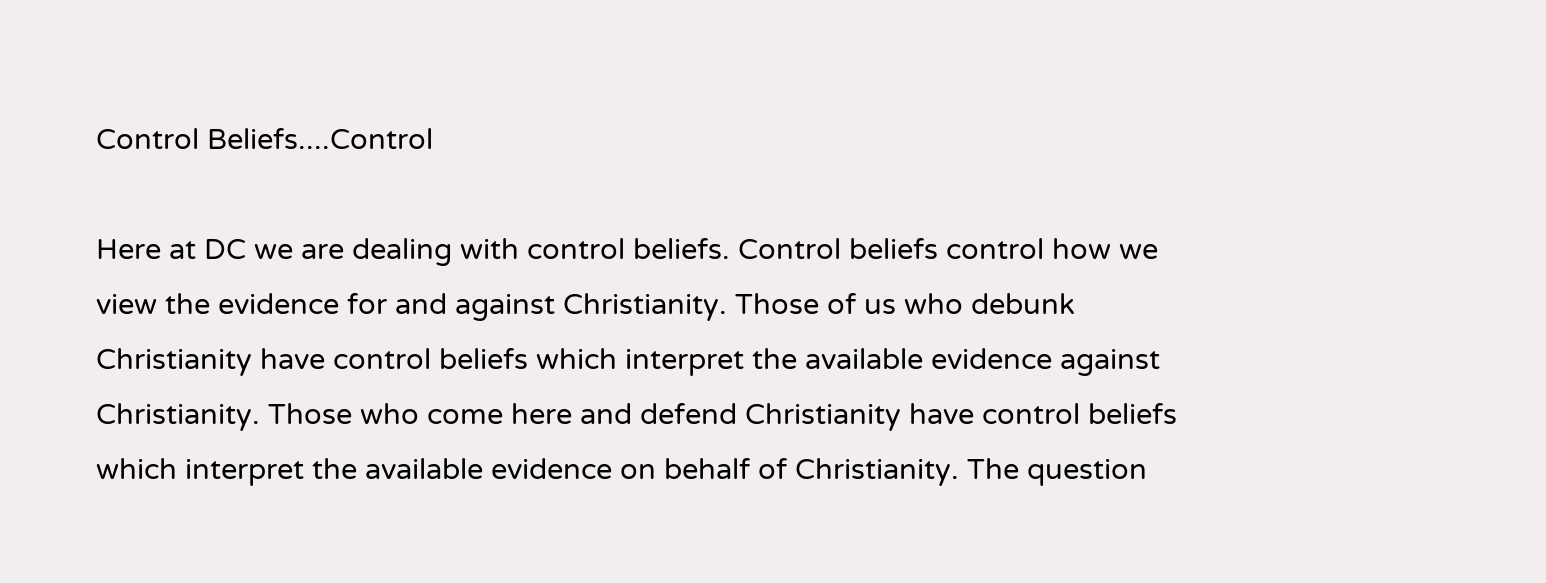Control Beliefs....Control

Here at DC we are dealing with control beliefs. Control beliefs control how we view the evidence for and against Christianity. Those of us who debunk Christianity have control beliefs which interpret the available evidence against Christianity. Those who come here and defend Christianity have control beliefs which interpret the available evidence on behalf of Christianity. The question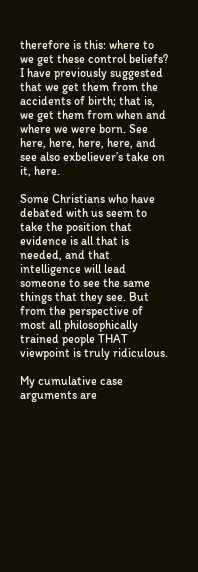therefore is this: where to we get these control beliefs? I have previously suggested that we get them from the accidents of birth; that is, we get them from when and where we were born. See here, here, here, here, and see also exbeliever’s take on it, here.

Some Christians who have debated with us seem to take the position that evidence is all that is needed, and that intelligence will lead someone to see the same things that they see. But from the perspective of most all philosophically trained people THAT viewpoint is truly ridiculous.

My cumulative case arguments are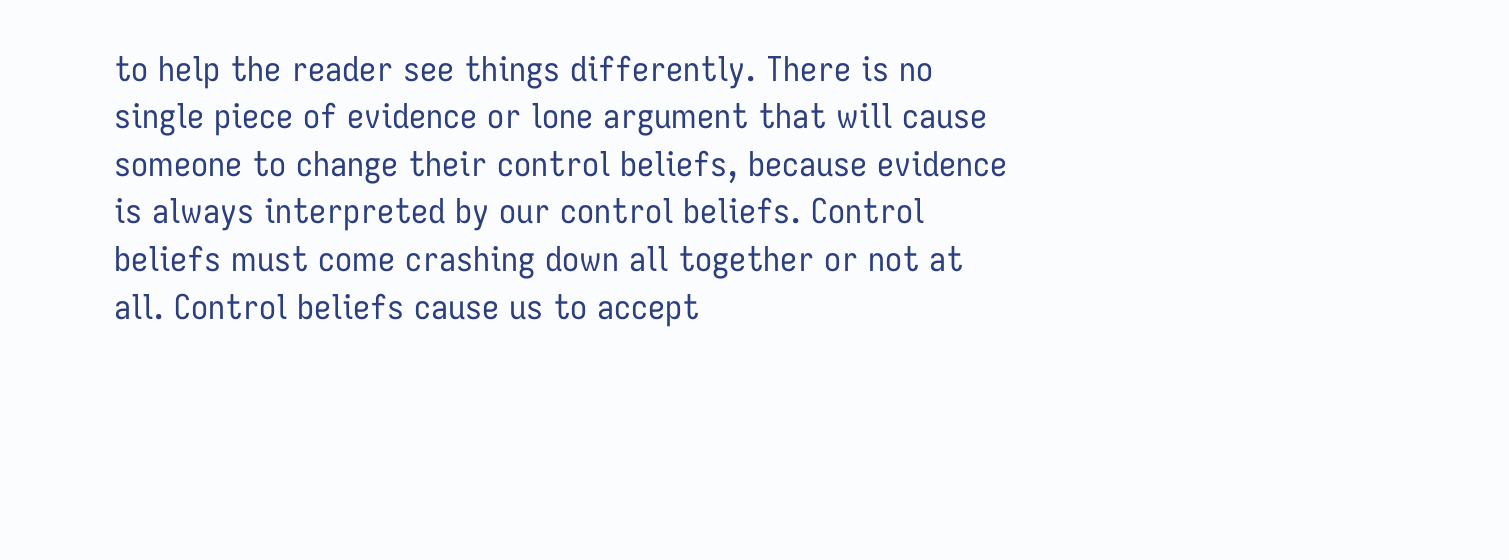to help the reader see things differently. There is no single piece of evidence or lone argument that will cause someone to change their control beliefs, because evidence is always interpreted by our control beliefs. Control beliefs must come crashing down all together or not at all. Control beliefs cause us to accept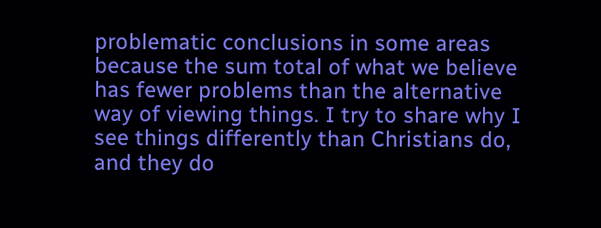problematic conclusions in some areas because the sum total of what we believe has fewer problems than the alternative way of viewing things. I try to share why I see things differently than Christians do, and they do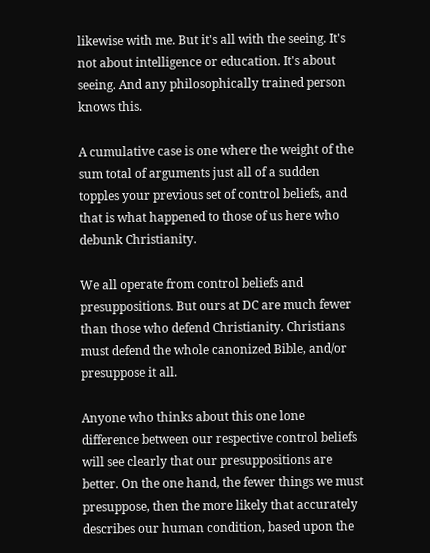likewise with me. But it's all with the seeing. It's not about intelligence or education. It's about seeing. And any philosophically trained person knows this.

A cumulative case is one where the weight of the sum total of arguments just all of a sudden topples your previous set of control beliefs, and that is what happened to those of us here who debunk Christianity.

We all operate from control beliefs and presuppositions. But ours at DC are much fewer than those who defend Christianity. Christians must defend the whole canonized Bible, and/or presuppose it all.

Anyone who thinks about this one lone difference between our respective control beliefs will see clearly that our presuppositions are better. On the one hand, the fewer things we must presuppose, then the more likely that accurately describes our human condition, based upon the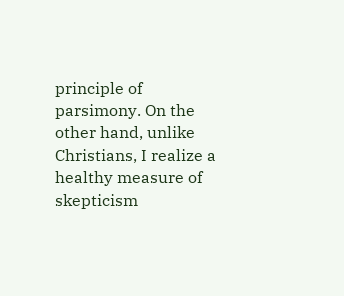principle of parsimony. On the other hand, unlike Christians, I realize a healthy measure of skepticism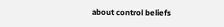about control beliefs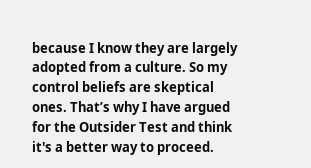because I know they are largely adopted from a culture. So my control beliefs are skeptical ones. That’s why I have argued for the Outsider Test and think it's a better way to proceed.